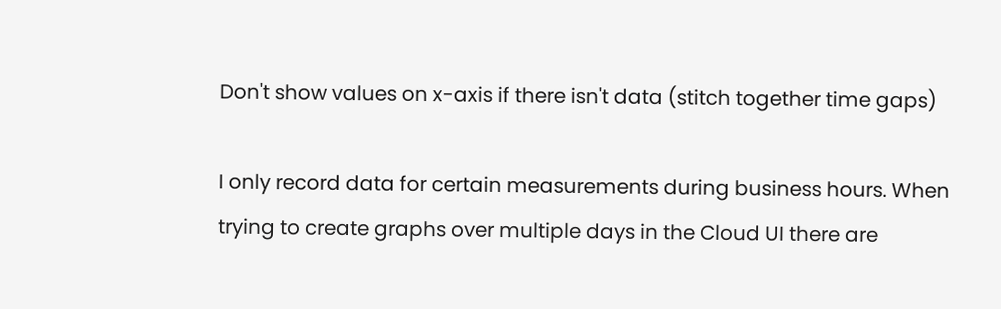Don't show values on x-axis if there isn't data (stitch together time gaps)

I only record data for certain measurements during business hours. When trying to create graphs over multiple days in the Cloud UI there are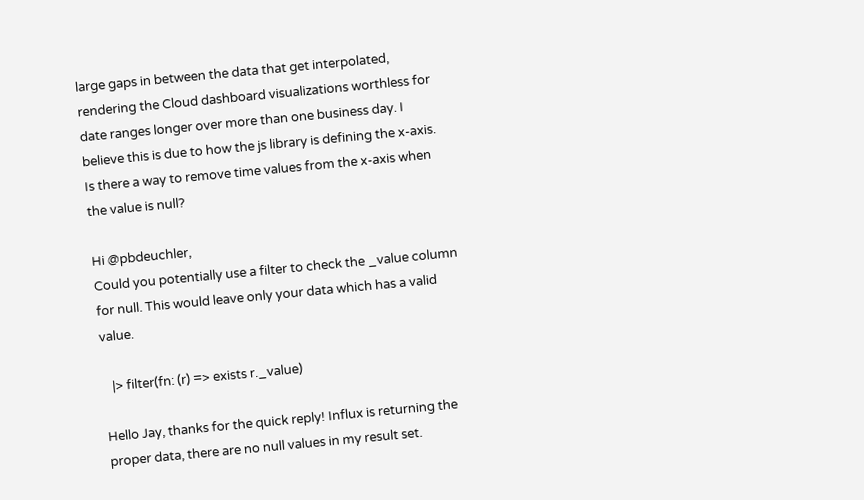large gaps in between the data that get interpolated, rendering the Cloud dashboard visualizations worthless for date ranges longer over more than one business day. I believe this is due to how the js library is defining the x-axis. Is there a way to remove time values from the x-axis when the value is null?

Hi @pbdeuchler,
Could you potentially use a filter to check the _value column for null. This would leave only your data which has a valid value.

   |> filter(fn: (r) => exists r._value)

Hello Jay, thanks for the quick reply! Influx is returning the proper data, there are no null values in my result set.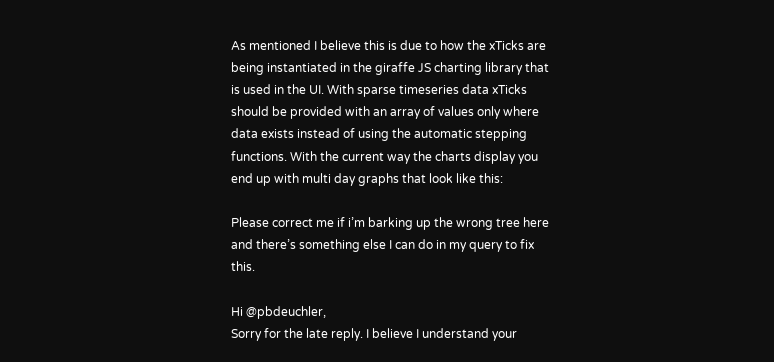As mentioned I believe this is due to how the xTicks are being instantiated in the giraffe JS charting library that is used in the UI. With sparse timeseries data xTicks should be provided with an array of values only where data exists instead of using the automatic stepping functions. With the current way the charts display you end up with multi day graphs that look like this:

Please correct me if i’m barking up the wrong tree here and there’s something else I can do in my query to fix this.

Hi @pbdeuchler,
Sorry for the late reply. I believe I understand your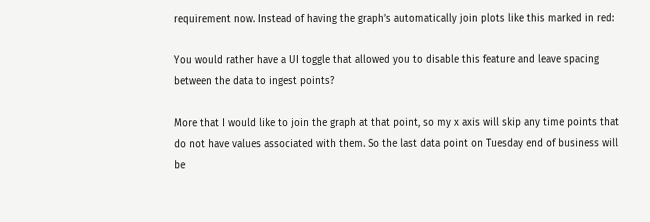requirement now. Instead of having the graph’s automatically join plots like this marked in red:

You would rather have a UI toggle that allowed you to disable this feature and leave spacing between the data to ingest points?

More that I would like to join the graph at that point, so my x axis will skip any time points that do not have values associated with them. So the last data point on Tuesday end of business will be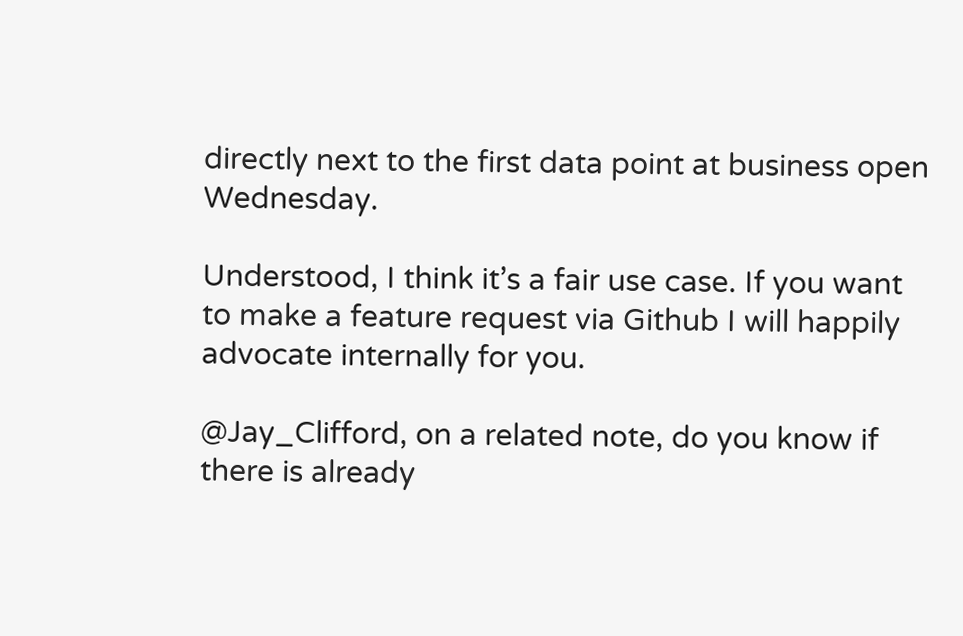directly next to the first data point at business open Wednesday.

Understood, I think it’s a fair use case. If you want to make a feature request via Github I will happily advocate internally for you.

@Jay_Clifford, on a related note, do you know if there is already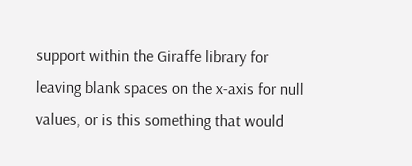support within the Giraffe library for leaving blank spaces on the x-axis for null values, or is this something that would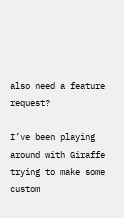also need a feature request?

I’ve been playing around with Giraffe trying to make some custom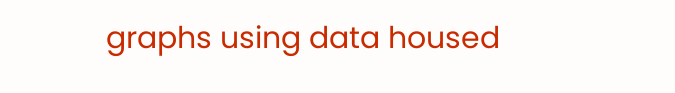graphs using data housed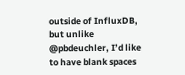outside of InfluxDB, but unlike @pbdeuchler, I’d like to have blank spaces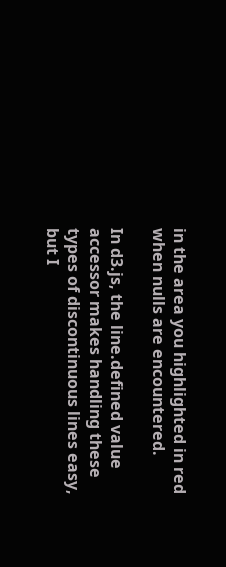in the area you highlighted in red when nulls are encountered.

In d3.js, the line.defined value accessor makes handling these types of discontinuous lines easy, but I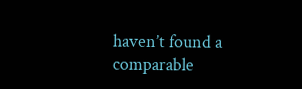haven’t found a comparable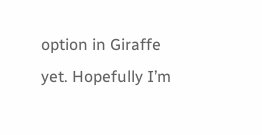option in Giraffe yet. Hopefully I’m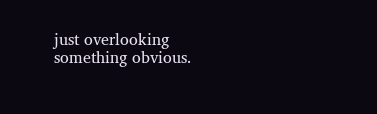just overlooking something obvious.